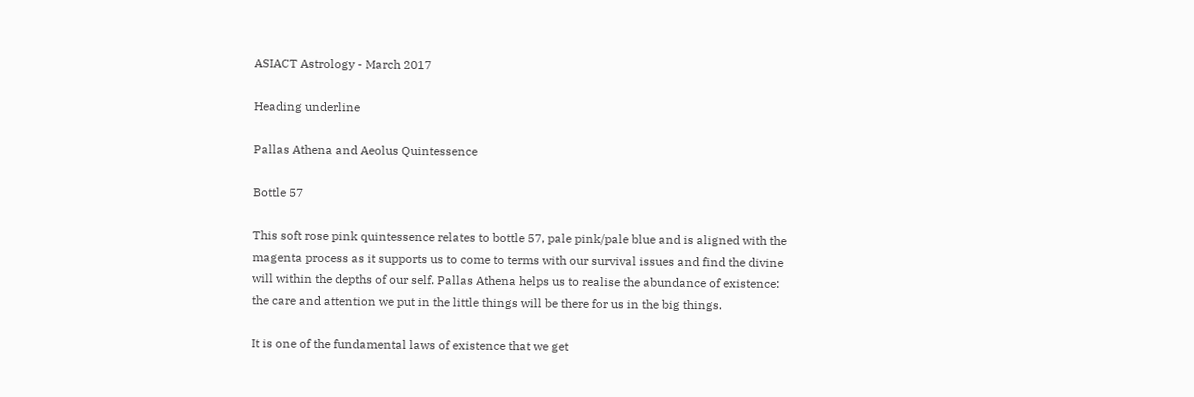ASIACT Astrology - March 2017

Heading underline

Pallas Athena and Aeolus Quintessence

Bottle 57

This soft rose pink quintessence relates to bottle 57, pale pink/pale blue and is aligned with the magenta process as it supports us to come to terms with our survival issues and find the divine will within the depths of our self. Pallas Athena helps us to realise the abundance of existence: the care and attention we put in the little things will be there for us in the big things.

It is one of the fundamental laws of existence that we get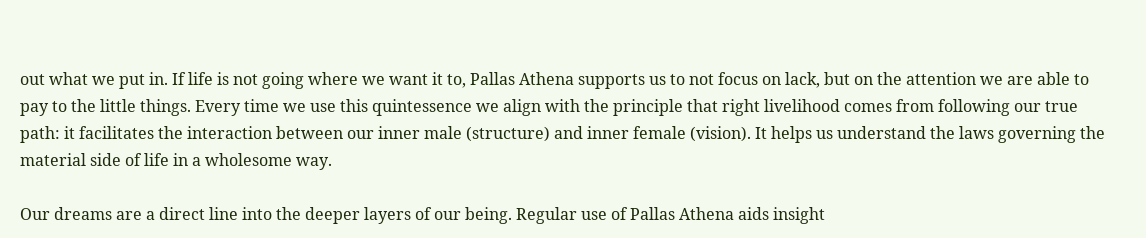out what we put in. If life is not going where we want it to, Pallas Athena supports us to not focus on lack, but on the attention we are able to pay to the little things. Every time we use this quintessence we align with the principle that right livelihood comes from following our true path: it facilitates the interaction between our inner male (structure) and inner female (vision). It helps us understand the laws governing the material side of life in a wholesome way.

Our dreams are a direct line into the deeper layers of our being. Regular use of Pallas Athena aids insight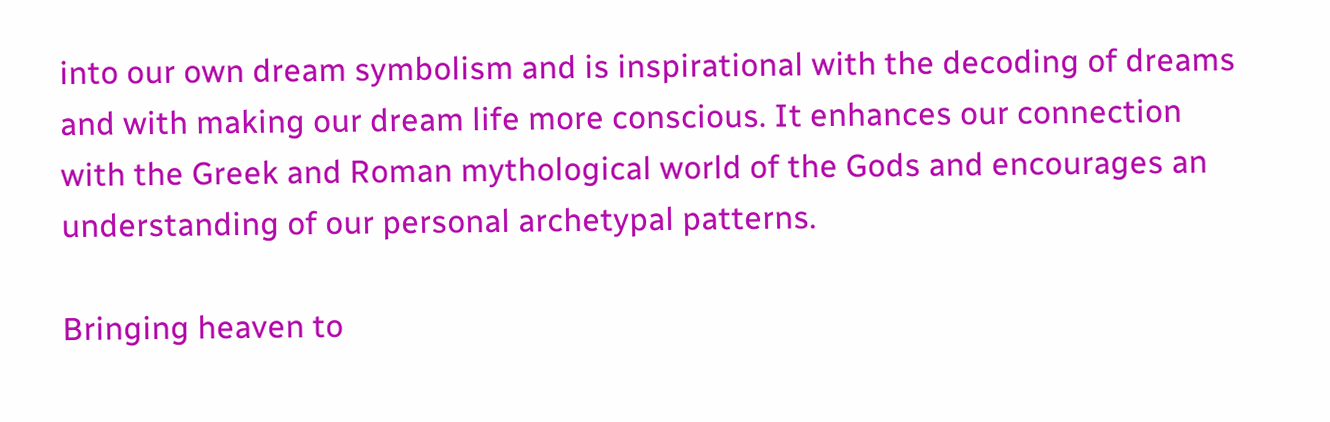into our own dream symbolism and is inspirational with the decoding of dreams and with making our dream life more conscious. It enhances our connection with the Greek and Roman mythological world of the Gods and encourages an understanding of our personal archetypal patterns.

Bringing heaven to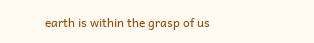earth is within the grasp of us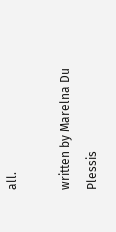all.

written by Marelna Du Plessis